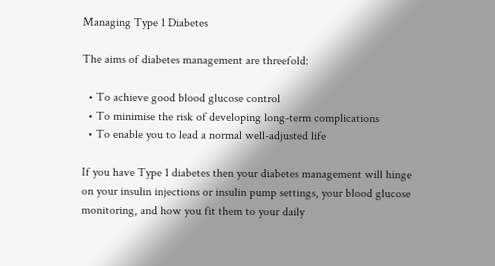Managing Type 1 Diabetes

The aims of diabetes management are threefold:

  • To achieve good blood glucose control
  • To minimise the risk of developing long-term complications
  • To enable you to lead a normal well-adjusted life

If you have Type 1 diabetes then your diabetes management will hinge on your insulin injections or insulin pump settings, your blood glucose monitoring, and how you fit them to your daily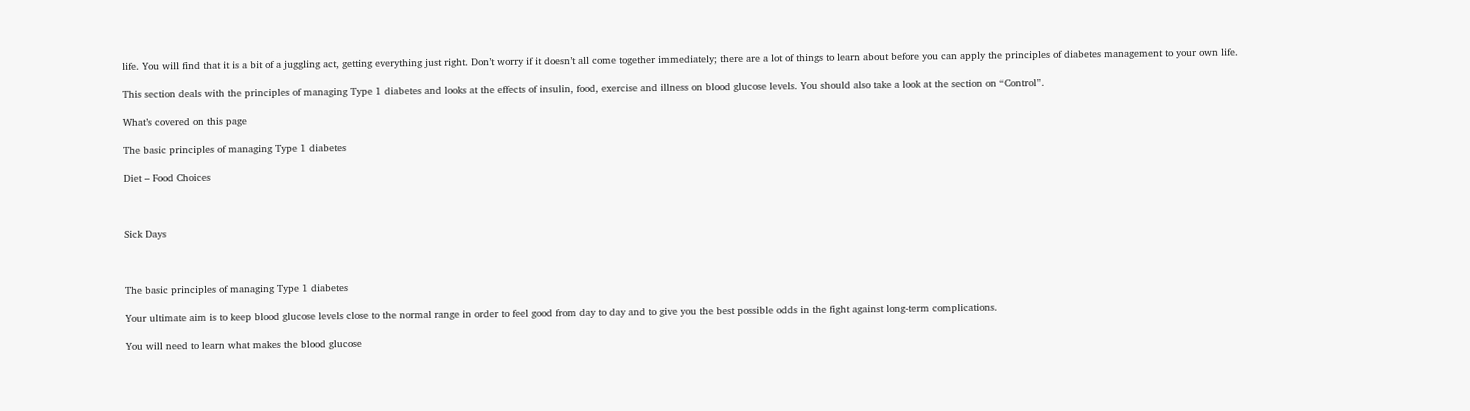life. You will find that it is a bit of a juggling act, getting everything just right. Don’t worry if it doesn’t all come together immediately; there are a lot of things to learn about before you can apply the principles of diabetes management to your own life.

This section deals with the principles of managing Type 1 diabetes and looks at the effects of insulin, food, exercise and illness on blood glucose levels. You should also take a look at the section on “Control”.

What’s covered on this page

The basic principles of managing Type 1 diabetes

Diet – Food Choices



Sick Days



The basic principles of managing Type 1 diabetes

Your ultimate aim is to keep blood glucose levels close to the normal range in order to feel good from day to day and to give you the best possible odds in the fight against long-term complications.

You will need to learn what makes the blood glucose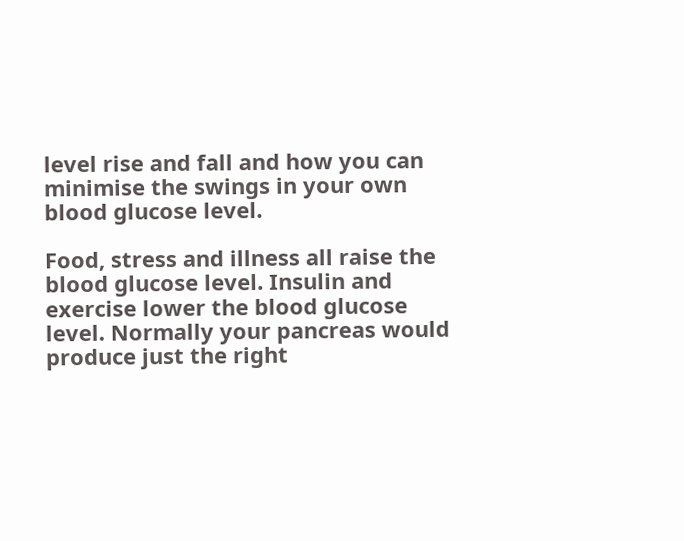level rise and fall and how you can minimise the swings in your own blood glucose level.

Food, stress and illness all raise the blood glucose level. Insulin and exercise lower the blood glucose level. Normally your pancreas would produce just the right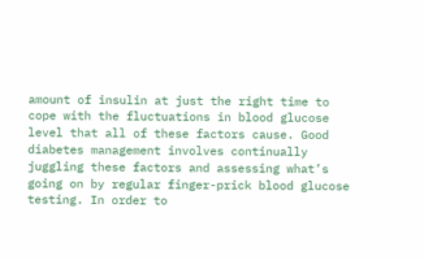amount of insulin at just the right time to cope with the fluctuations in blood glucose level that all of these factors cause. Good diabetes management involves continually juggling these factors and assessing what’s going on by regular finger-prick blood glucose testing. In order to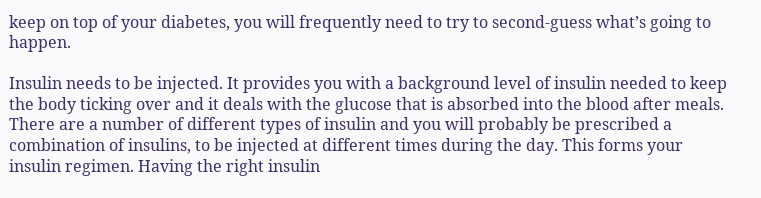keep on top of your diabetes, you will frequently need to try to second-guess what’s going to happen.

Insulin needs to be injected. It provides you with a background level of insulin needed to keep the body ticking over and it deals with the glucose that is absorbed into the blood after meals. There are a number of different types of insulin and you will probably be prescribed a combination of insulins, to be injected at different times during the day. This forms your insulin regimen. Having the right insulin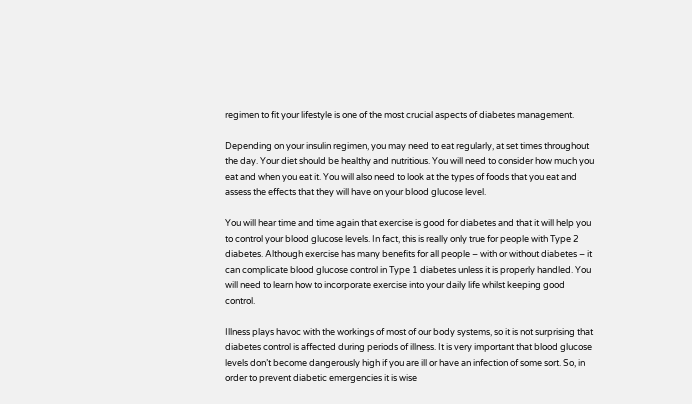regimen to fit your lifestyle is one of the most crucial aspects of diabetes management.

Depending on your insulin regimen, you may need to eat regularly, at set times throughout the day. Your diet should be healthy and nutritious. You will need to consider how much you eat and when you eat it. You will also need to look at the types of foods that you eat and assess the effects that they will have on your blood glucose level.

You will hear time and time again that exercise is good for diabetes and that it will help you to control your blood glucose levels. In fact, this is really only true for people with Type 2 diabetes. Although exercise has many benefits for all people – with or without diabetes – it can complicate blood glucose control in Type 1 diabetes unless it is properly handled. You will need to learn how to incorporate exercise into your daily life whilst keeping good control.

Illness plays havoc with the workings of most of our body systems, so it is not surprising that diabetes control is affected during periods of illness. It is very important that blood glucose levels don’t become dangerously high if you are ill or have an infection of some sort. So, in order to prevent diabetic emergencies it is wise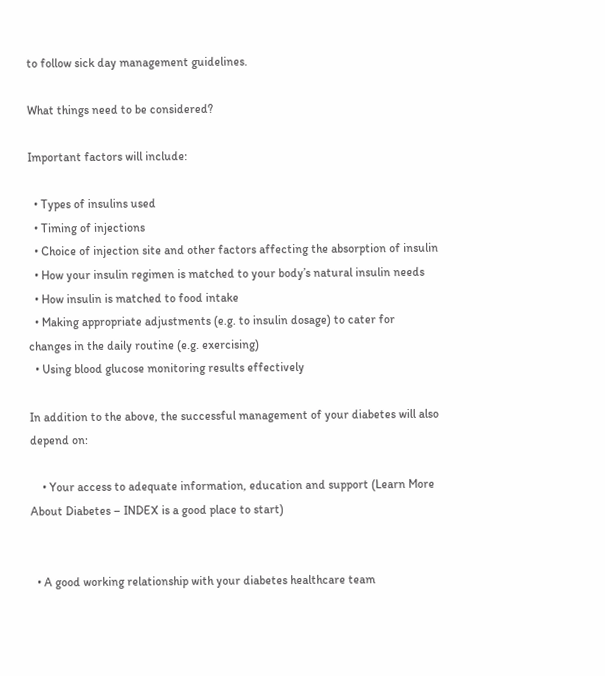to follow sick day management guidelines.

What things need to be considered?

Important factors will include:

  • Types of insulins used
  • Timing of injections
  • Choice of injection site and other factors affecting the absorption of insulin
  • How your insulin regimen is matched to your body’s natural insulin needs
  • How insulin is matched to food intake
  • Making appropriate adjustments (e.g. to insulin dosage) to cater for changes in the daily routine (e.g. exercising)
  • Using blood glucose monitoring results effectively

In addition to the above, the successful management of your diabetes will also depend on:

    • Your access to adequate information, education and support (Learn More About Diabetes – INDEX is a good place to start)


  • A good working relationship with your diabetes healthcare team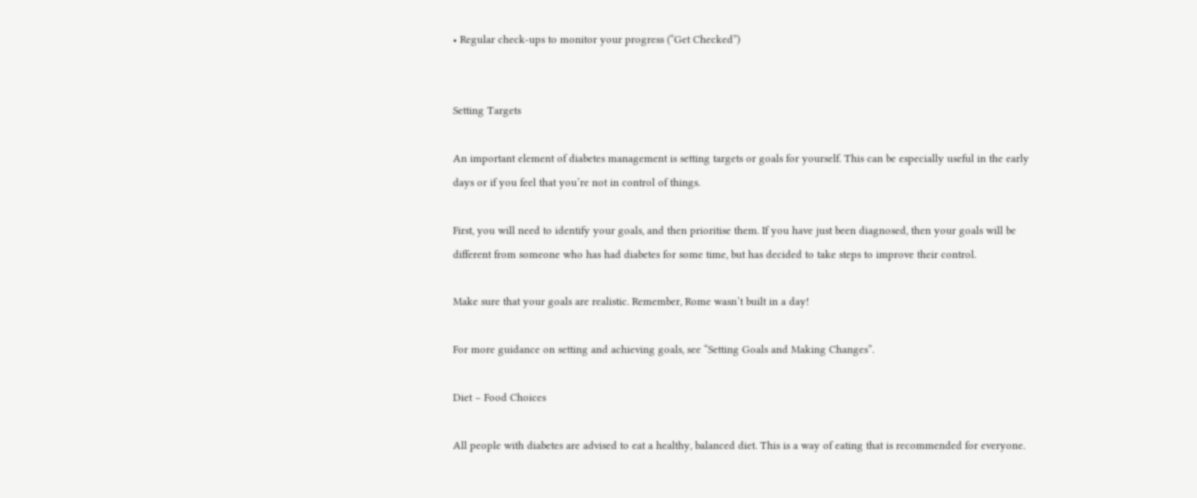• Regular check-ups to monitor your progress (“Get Checked”)


Setting Targets

An important element of diabetes management is setting targets or goals for yourself. This can be especially useful in the early days or if you feel that you’re not in control of things.

First, you will need to identify your goals, and then prioritise them. If you have just been diagnosed, then your goals will be different from someone who has had diabetes for some time, but has decided to take steps to improve their control.

Make sure that your goals are realistic. Remember, Rome wasn’t built in a day!

For more guidance on setting and achieving goals, see “Setting Goals and Making Changes”.

Diet – Food Choices

All people with diabetes are advised to eat a healthy, balanced diet. This is a way of eating that is recommended for everyone.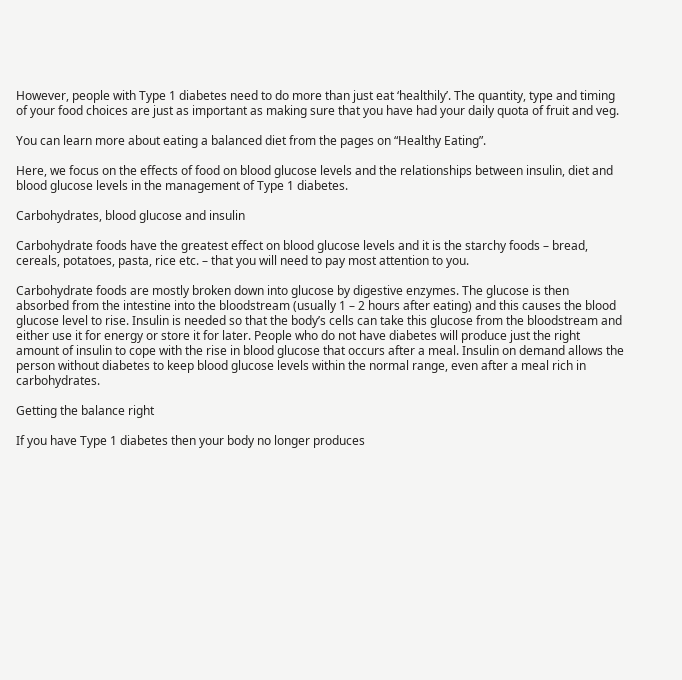However, people with Type 1 diabetes need to do more than just eat ‘healthily’. The quantity, type and timing of your food choices are just as important as making sure that you have had your daily quota of fruit and veg.

You can learn more about eating a balanced diet from the pages on “Healthy Eating”.

Here, we focus on the effects of food on blood glucose levels and the relationships between insulin, diet and blood glucose levels in the management of Type 1 diabetes.

Carbohydrates, blood glucose and insulin

Carbohydrate foods have the greatest effect on blood glucose levels and it is the starchy foods – bread, cereals, potatoes, pasta, rice etc. – that you will need to pay most attention to you.

Carbohydrate foods are mostly broken down into glucose by digestive enzymes. The glucose is then absorbed from the intestine into the bloodstream (usually 1 – 2 hours after eating) and this causes the blood glucose level to rise. Insulin is needed so that the body’s cells can take this glucose from the bloodstream and either use it for energy or store it for later. People who do not have diabetes will produce just the right amount of insulin to cope with the rise in blood glucose that occurs after a meal. Insulin on demand allows the person without diabetes to keep blood glucose levels within the normal range, even after a meal rich in carbohydrates.

Getting the balance right

If you have Type 1 diabetes then your body no longer produces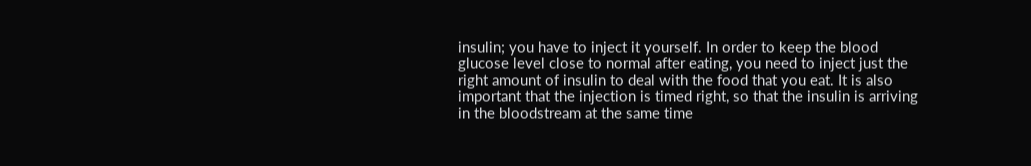insulin; you have to inject it yourself. In order to keep the blood glucose level close to normal after eating, you need to inject just the right amount of insulin to deal with the food that you eat. It is also important that the injection is timed right, so that the insulin is arriving in the bloodstream at the same time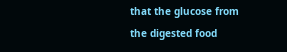that the glucose from the digested food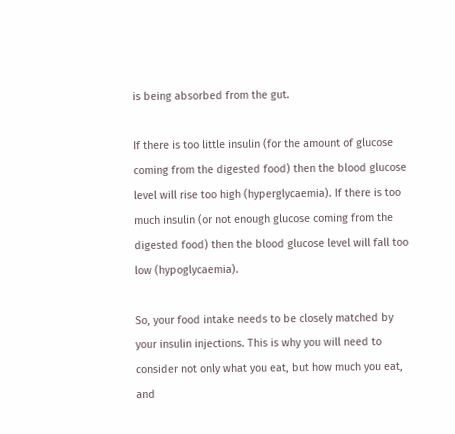is being absorbed from the gut.

If there is too little insulin (for the amount of glucose coming from the digested food) then the blood glucose level will rise too high (hyperglycaemia). If there is too much insulin (or not enough glucose coming from the digested food) then the blood glucose level will fall too low (hypoglycaemia).

So, your food intake needs to be closely matched by your insulin injections. This is why you will need to consider not only what you eat, but how much you eat, and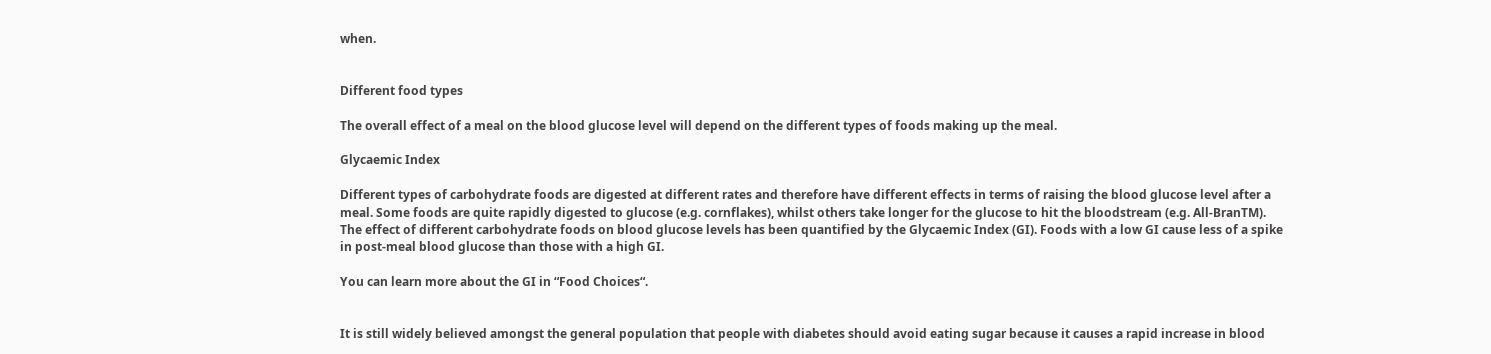when.


Different food types

The overall effect of a meal on the blood glucose level will depend on the different types of foods making up the meal.

Glycaemic Index

Different types of carbohydrate foods are digested at different rates and therefore have different effects in terms of raising the blood glucose level after a meal. Some foods are quite rapidly digested to glucose (e.g. cornflakes), whilst others take longer for the glucose to hit the bloodstream (e.g. All-BranTM). The effect of different carbohydrate foods on blood glucose levels has been quantified by the Glycaemic Index (GI). Foods with a low GI cause less of a spike in post-meal blood glucose than those with a high GI.

You can learn more about the GI in “Food Choices“.


It is still widely believed amongst the general population that people with diabetes should avoid eating sugar because it causes a rapid increase in blood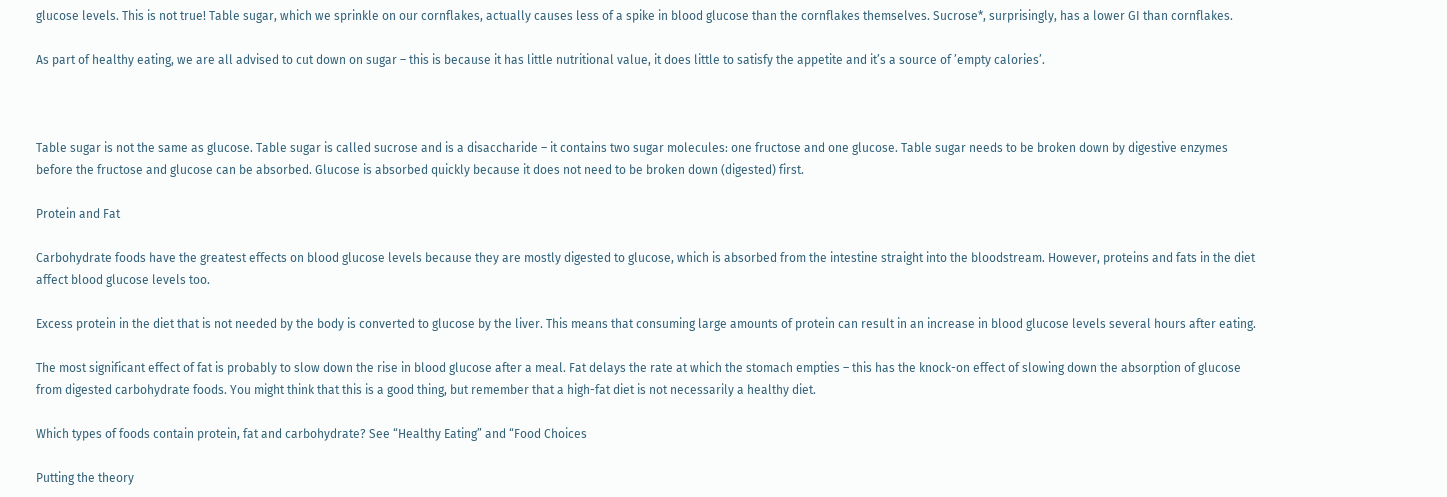glucose levels. This is not true! Table sugar, which we sprinkle on our cornflakes, actually causes less of a spike in blood glucose than the cornflakes themselves. Sucrose*, surprisingly, has a lower GI than cornflakes.

As part of healthy eating, we are all advised to cut down on sugar – this is because it has little nutritional value, it does little to satisfy the appetite and it’s a source of ’empty calories’.



Table sugar is not the same as glucose. Table sugar is called sucrose and is a disaccharide – it contains two sugar molecules: one fructose and one glucose. Table sugar needs to be broken down by digestive enzymes before the fructose and glucose can be absorbed. Glucose is absorbed quickly because it does not need to be broken down (digested) first.

Protein and Fat

Carbohydrate foods have the greatest effects on blood glucose levels because they are mostly digested to glucose, which is absorbed from the intestine straight into the bloodstream. However, proteins and fats in the diet affect blood glucose levels too.

Excess protein in the diet that is not needed by the body is converted to glucose by the liver. This means that consuming large amounts of protein can result in an increase in blood glucose levels several hours after eating.

The most significant effect of fat is probably to slow down the rise in blood glucose after a meal. Fat delays the rate at which the stomach empties – this has the knock-on effect of slowing down the absorption of glucose from digested carbohydrate foods. You might think that this is a good thing, but remember that a high-fat diet is not necessarily a healthy diet.

Which types of foods contain protein, fat and carbohydrate? See “Healthy Eating” and “Food Choices

Putting the theory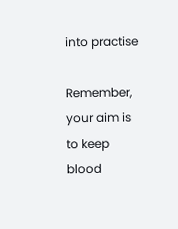into practise

Remember, your aim is to keep blood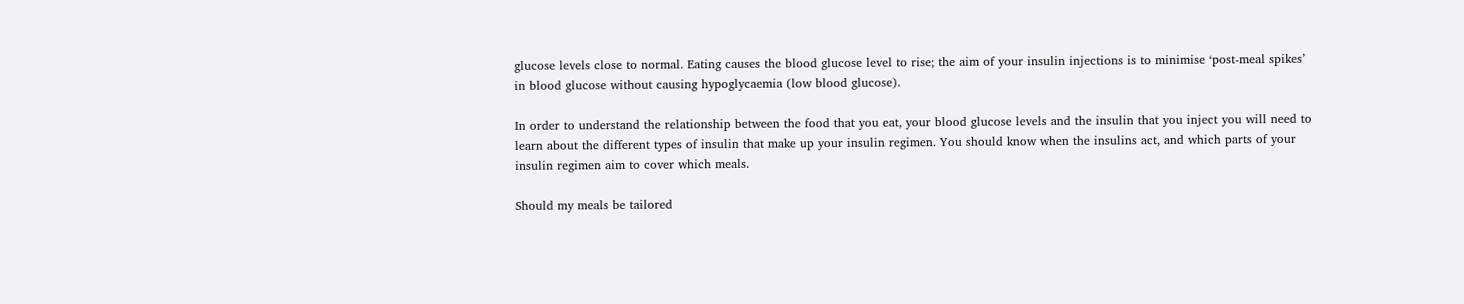glucose levels close to normal. Eating causes the blood glucose level to rise; the aim of your insulin injections is to minimise ‘post-meal spikes’ in blood glucose without causing hypoglycaemia (low blood glucose).

In order to understand the relationship between the food that you eat, your blood glucose levels and the insulin that you inject you will need to learn about the different types of insulin that make up your insulin regimen. You should know when the insulins act, and which parts of your insulin regimen aim to cover which meals.

Should my meals be tailored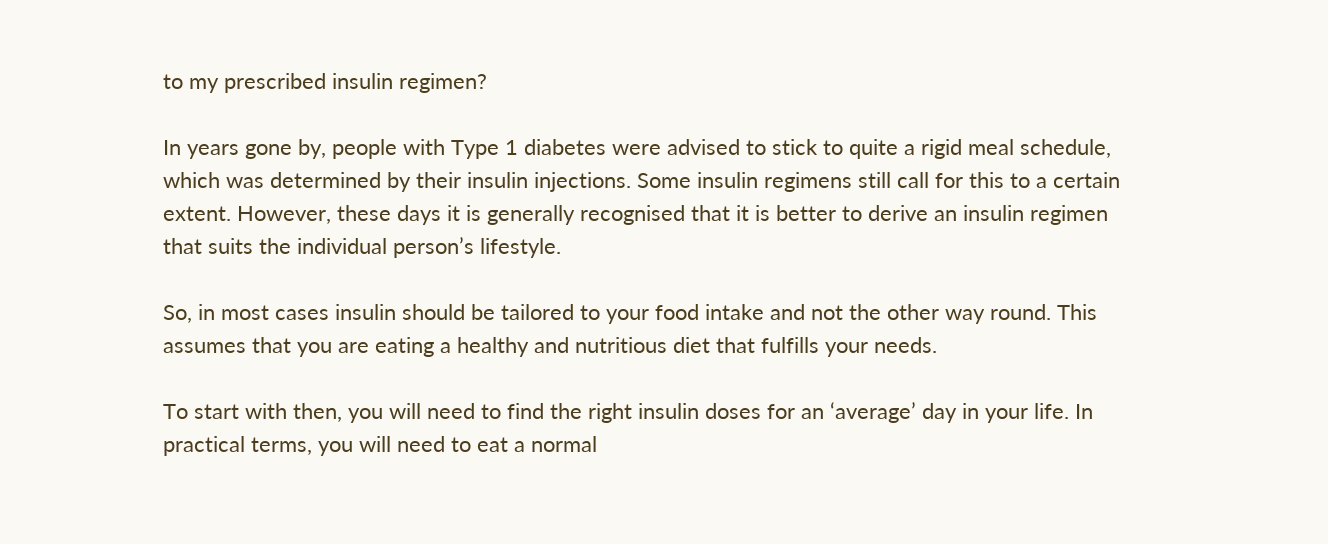to my prescribed insulin regimen?

In years gone by, people with Type 1 diabetes were advised to stick to quite a rigid meal schedule, which was determined by their insulin injections. Some insulin regimens still call for this to a certain extent. However, these days it is generally recognised that it is better to derive an insulin regimen that suits the individual person’s lifestyle.

So, in most cases insulin should be tailored to your food intake and not the other way round. This assumes that you are eating a healthy and nutritious diet that fulfills your needs.

To start with then, you will need to find the right insulin doses for an ‘average’ day in your life. In practical terms, you will need to eat a normal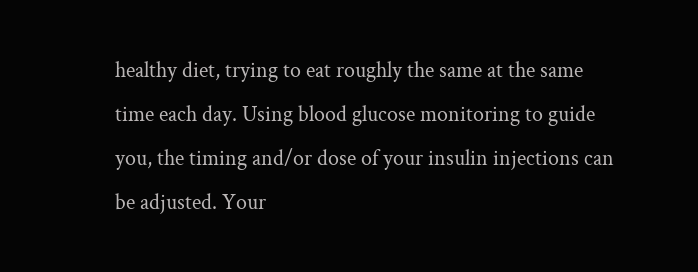healthy diet, trying to eat roughly the same at the same time each day. Using blood glucose monitoring to guide you, the timing and/or dose of your insulin injections can be adjusted. Your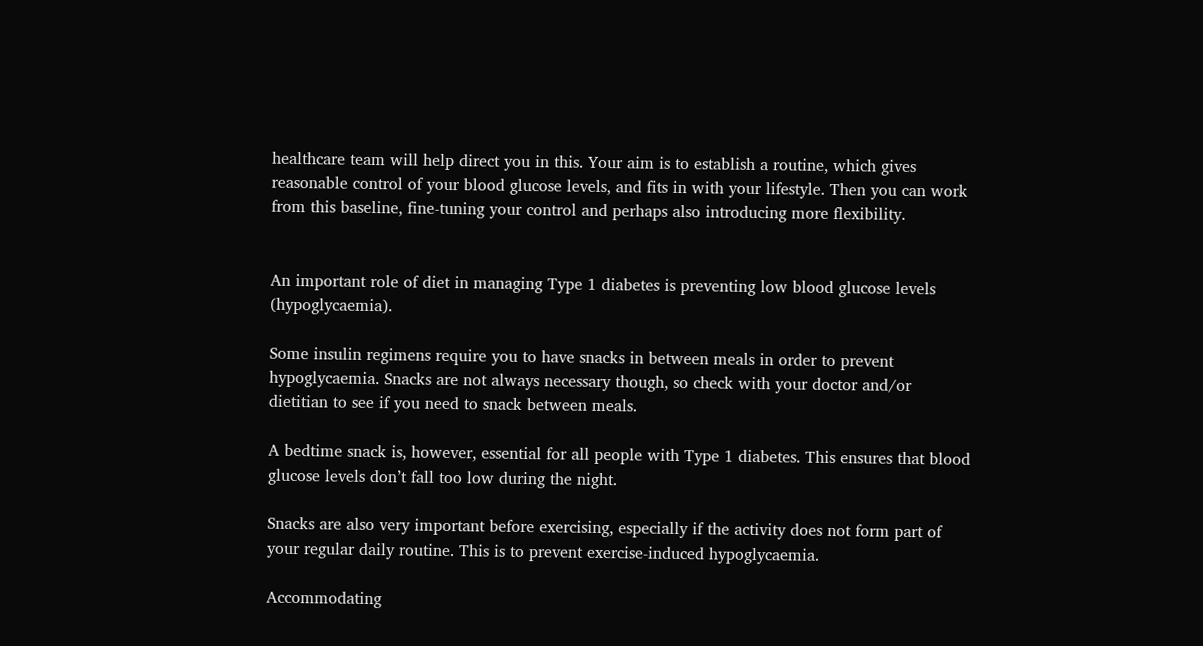healthcare team will help direct you in this. Your aim is to establish a routine, which gives reasonable control of your blood glucose levels, and fits in with your lifestyle. Then you can work from this baseline, fine-tuning your control and perhaps also introducing more flexibility.


An important role of diet in managing Type 1 diabetes is preventing low blood glucose levels (hypoglycaemia).

Some insulin regimens require you to have snacks in between meals in order to prevent hypoglycaemia. Snacks are not always necessary though, so check with your doctor and/or dietitian to see if you need to snack between meals.

A bedtime snack is, however, essential for all people with Type 1 diabetes. This ensures that blood glucose levels don’t fall too low during the night.

Snacks are also very important before exercising, especially if the activity does not form part of your regular daily routine. This is to prevent exercise-induced hypoglycaemia.

Accommodating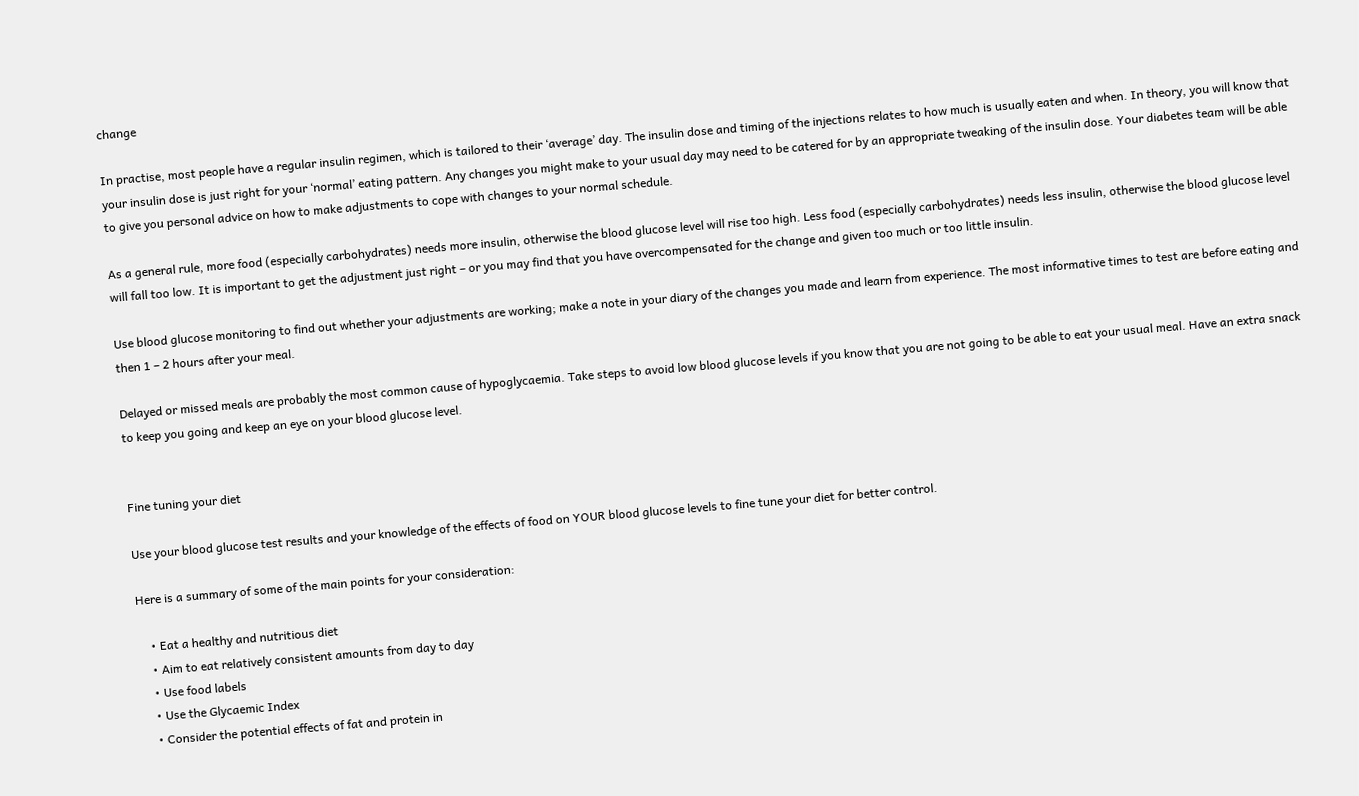change

In practise, most people have a regular insulin regimen, which is tailored to their ‘average’ day. The insulin dose and timing of the injections relates to how much is usually eaten and when. In theory, you will know that your insulin dose is just right for your ‘normal’ eating pattern. Any changes you might make to your usual day may need to be catered for by an appropriate tweaking of the insulin dose. Your diabetes team will be able to give you personal advice on how to make adjustments to cope with changes to your normal schedule.

As a general rule, more food (especially carbohydrates) needs more insulin, otherwise the blood glucose level will rise too high. Less food (especially carbohydrates) needs less insulin, otherwise the blood glucose level will fall too low. It is important to get the adjustment just right – or you may find that you have overcompensated for the change and given too much or too little insulin.

Use blood glucose monitoring to find out whether your adjustments are working; make a note in your diary of the changes you made and learn from experience. The most informative times to test are before eating and then 1 – 2 hours after your meal.

Delayed or missed meals are probably the most common cause of hypoglycaemia. Take steps to avoid low blood glucose levels if you know that you are not going to be able to eat your usual meal. Have an extra snack to keep you going and keep an eye on your blood glucose level.


Fine tuning your diet

Use your blood glucose test results and your knowledge of the effects of food on YOUR blood glucose levels to fine tune your diet for better control.

Here is a summary of some of the main points for your consideration:

    • Eat a healthy and nutritious diet
    • Aim to eat relatively consistent amounts from day to day
    • Use food labels
    • Use the Glycaemic Index
    • Consider the potential effects of fat and protein in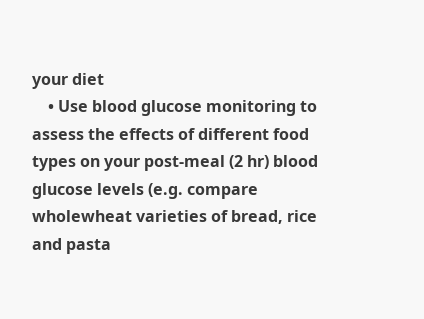your diet
    • Use blood glucose monitoring to assess the effects of different food types on your post-meal (2 hr) blood glucose levels (e.g. compare wholewheat varieties of bread, rice and pasta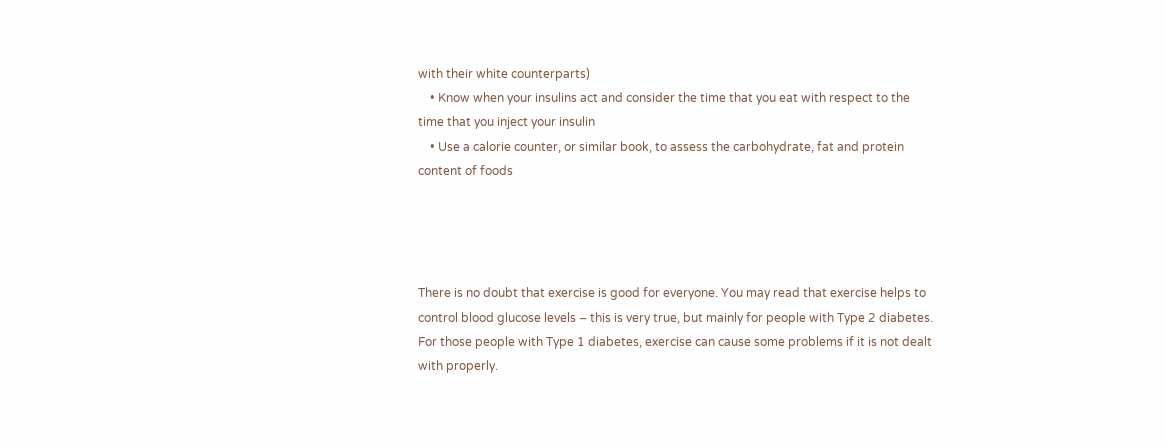with their white counterparts)
    • Know when your insulins act and consider the time that you eat with respect to the time that you inject your insulin
    • Use a calorie counter, or similar book, to assess the carbohydrate, fat and protein content of foods




There is no doubt that exercise is good for everyone. You may read that exercise helps to control blood glucose levels – this is very true, but mainly for people with Type 2 diabetes. For those people with Type 1 diabetes, exercise can cause some problems if it is not dealt with properly.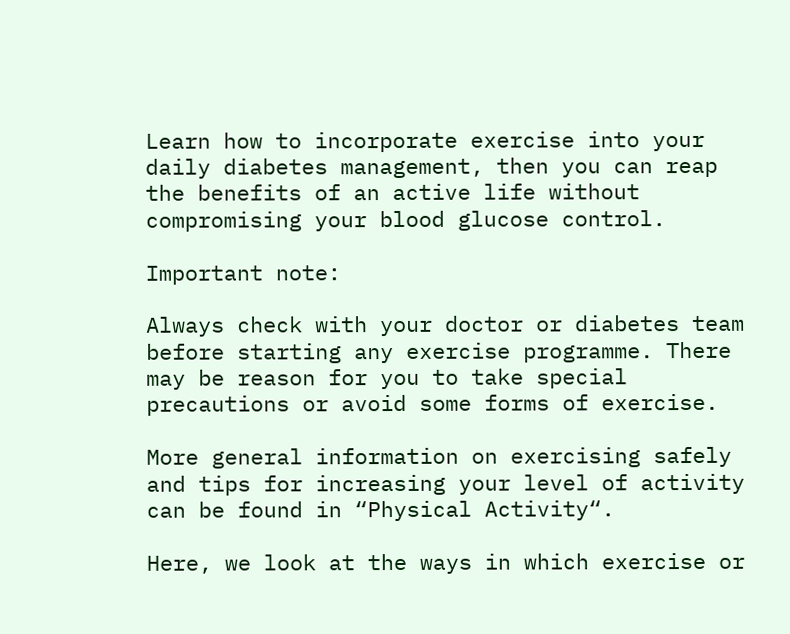Learn how to incorporate exercise into your daily diabetes management, then you can reap the benefits of an active life without compromising your blood glucose control.

Important note:

Always check with your doctor or diabetes team before starting any exercise programme. There may be reason for you to take special precautions or avoid some forms of exercise.

More general information on exercising safely and tips for increasing your level of activity can be found in “Physical Activity“.

Here, we look at the ways in which exercise or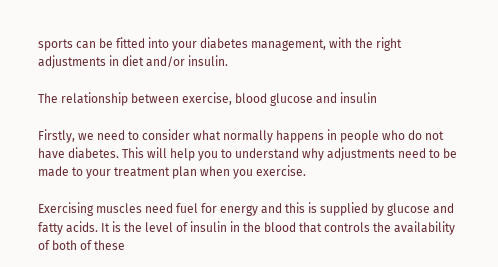sports can be fitted into your diabetes management, with the right adjustments in diet and/or insulin.

The relationship between exercise, blood glucose and insulin

Firstly, we need to consider what normally happens in people who do not have diabetes. This will help you to understand why adjustments need to be made to your treatment plan when you exercise.

Exercising muscles need fuel for energy and this is supplied by glucose and fatty acids. It is the level of insulin in the blood that controls the availability of both of these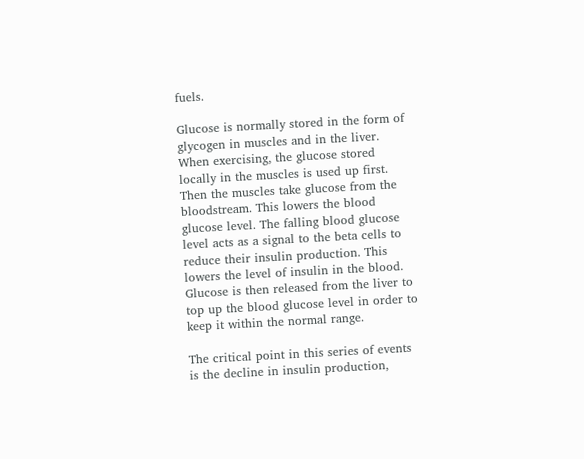fuels.

Glucose is normally stored in the form of glycogen in muscles and in the liver. When exercising, the glucose stored locally in the muscles is used up first. Then the muscles take glucose from the bloodstream. This lowers the blood glucose level. The falling blood glucose level acts as a signal to the beta cells to reduce their insulin production. This lowers the level of insulin in the blood. Glucose is then released from the liver to top up the blood glucose level in order to keep it within the normal range.

The critical point in this series of events is the decline in insulin production,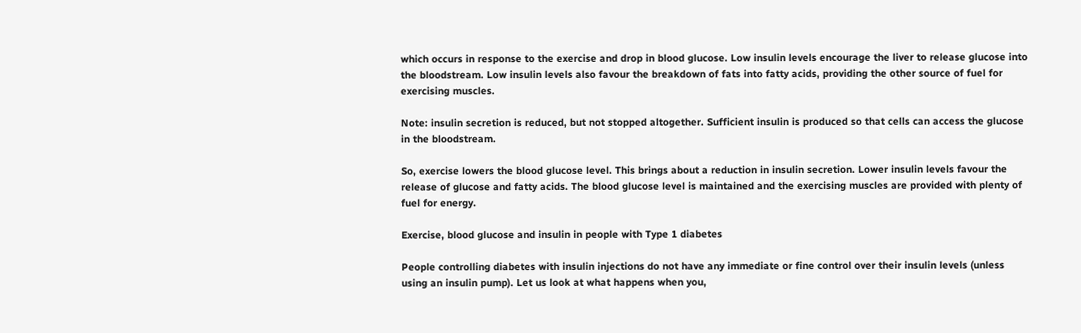which occurs in response to the exercise and drop in blood glucose. Low insulin levels encourage the liver to release glucose into the bloodstream. Low insulin levels also favour the breakdown of fats into fatty acids, providing the other source of fuel for exercising muscles.

Note: insulin secretion is reduced, but not stopped altogether. Sufficient insulin is produced so that cells can access the glucose in the bloodstream.

So, exercise lowers the blood glucose level. This brings about a reduction in insulin secretion. Lower insulin levels favour the release of glucose and fatty acids. The blood glucose level is maintained and the exercising muscles are provided with plenty of fuel for energy.

Exercise, blood glucose and insulin in people with Type 1 diabetes

People controlling diabetes with insulin injections do not have any immediate or fine control over their insulin levels (unless using an insulin pump). Let us look at what happens when you,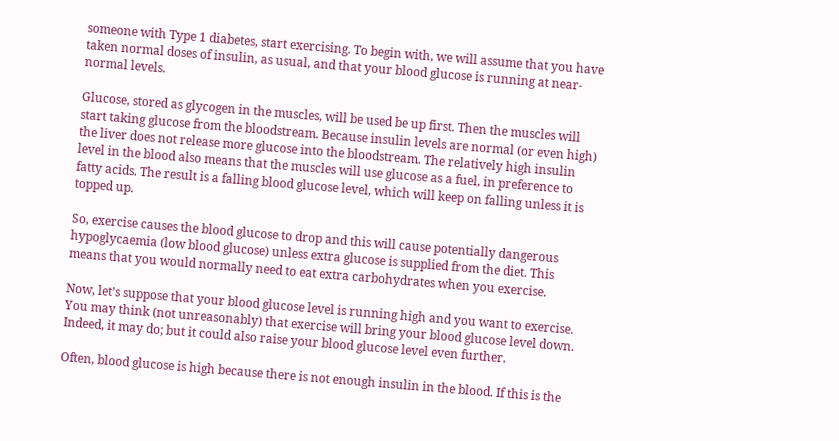someone with Type 1 diabetes, start exercising. To begin with, we will assume that you have taken normal doses of insulin, as usual, and that your blood glucose is running at near-normal levels.

Glucose, stored as glycogen in the muscles, will be used be up first. Then the muscles will start taking glucose from the bloodstream. Because insulin levels are normal (or even high) the liver does not release more glucose into the bloodstream. The relatively high insulin level in the blood also means that the muscles will use glucose as a fuel, in preference to fatty acids. The result is a falling blood glucose level, which will keep on falling unless it is topped up.

So, exercise causes the blood glucose to drop and this will cause potentially dangerous hypoglycaemia (low blood glucose) unless extra glucose is supplied from the diet. This means that you would normally need to eat extra carbohydrates when you exercise.

Now, let’s suppose that your blood glucose level is running high and you want to exercise. You may think (not unreasonably) that exercise will bring your blood glucose level down. Indeed, it may do; but it could also raise your blood glucose level even further.

Often, blood glucose is high because there is not enough insulin in the blood. If this is the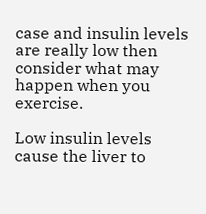case and insulin levels are really low then consider what may happen when you exercise.

Low insulin levels cause the liver to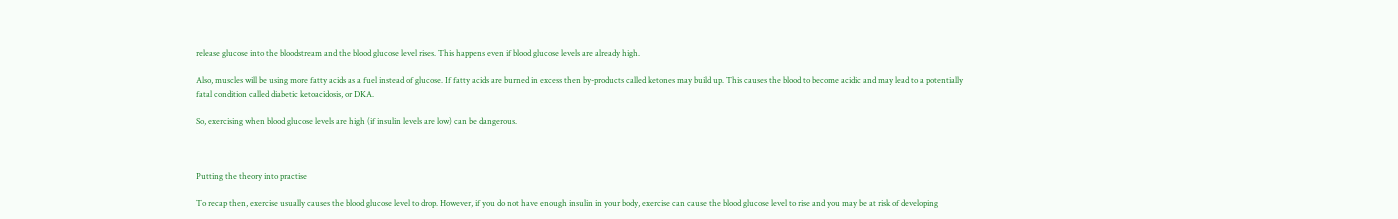release glucose into the bloodstream and the blood glucose level rises. This happens even if blood glucose levels are already high.

Also, muscles will be using more fatty acids as a fuel instead of glucose. If fatty acids are burned in excess then by-products called ketones may build up. This causes the blood to become acidic and may lead to a potentially fatal condition called diabetic ketoacidosis, or DKA.

So, exercising when blood glucose levels are high (if insulin levels are low) can be dangerous.



Putting the theory into practise

To recap then, exercise usually causes the blood glucose level to drop. However, if you do not have enough insulin in your body, exercise can cause the blood glucose level to rise and you may be at risk of developing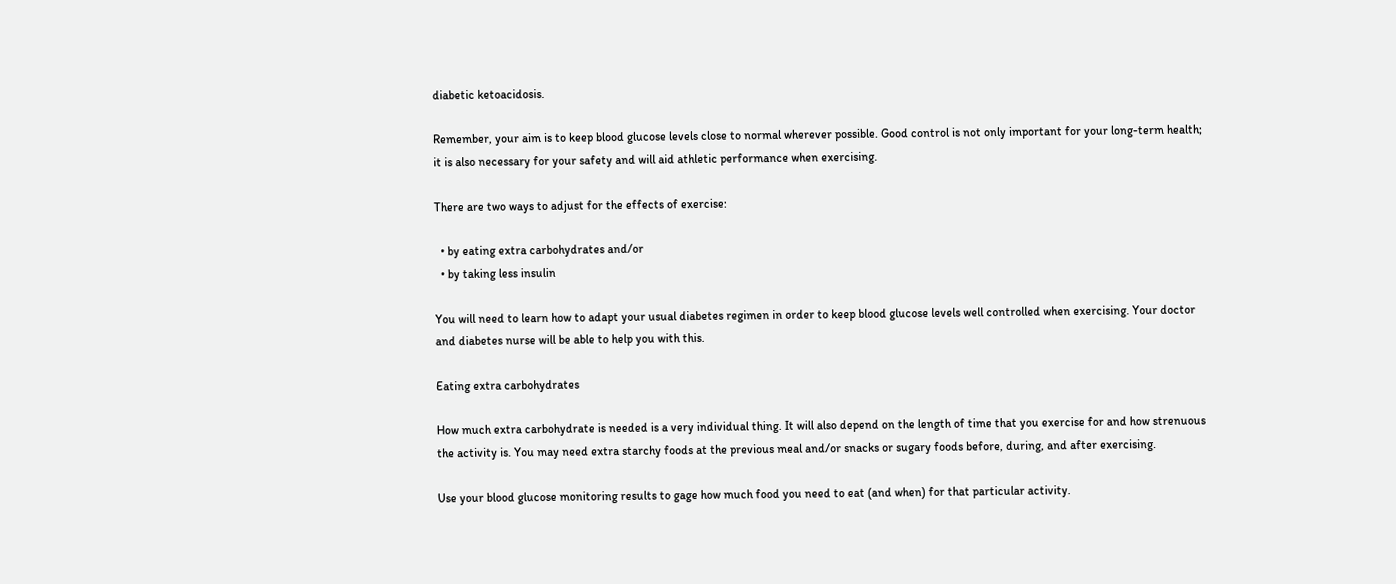diabetic ketoacidosis.

Remember, your aim is to keep blood glucose levels close to normal wherever possible. Good control is not only important for your long-term health; it is also necessary for your safety and will aid athletic performance when exercising.

There are two ways to adjust for the effects of exercise:

  • by eating extra carbohydrates and/or
  • by taking less insulin

You will need to learn how to adapt your usual diabetes regimen in order to keep blood glucose levels well controlled when exercising. Your doctor and diabetes nurse will be able to help you with this.

Eating extra carbohydrates

How much extra carbohydrate is needed is a very individual thing. It will also depend on the length of time that you exercise for and how strenuous the activity is. You may need extra starchy foods at the previous meal and/or snacks or sugary foods before, during, and after exercising.

Use your blood glucose monitoring results to gage how much food you need to eat (and when) for that particular activity.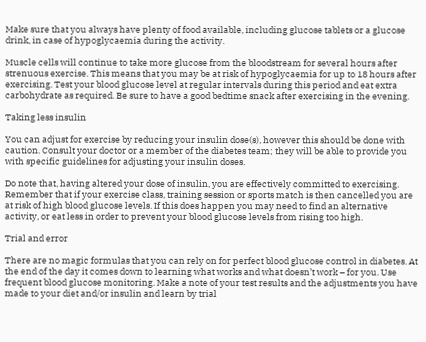Make sure that you always have plenty of food available, including glucose tablets or a glucose drink, in case of hypoglycaemia during the activity.

Muscle cells will continue to take more glucose from the bloodstream for several hours after strenuous exercise. This means that you may be at risk of hypoglycaemia for up to 18 hours after exercising. Test your blood glucose level at regular intervals during this period and eat extra carbohydrate as required. Be sure to have a good bedtime snack after exercising in the evening.

Taking less insulin

You can adjust for exercise by reducing your insulin dose(s), however this should be done with caution. Consult your doctor or a member of the diabetes team; they will be able to provide you with specific guidelines for adjusting your insulin doses.

Do note that, having altered your dose of insulin, you are effectively committed to exercising. Remember that if your exercise class, training session or sports match is then cancelled you are at risk of high blood glucose levels. If this does happen you may need to find an alternative activity, or eat less in order to prevent your blood glucose levels from rising too high.

Trial and error

There are no magic formulas that you can rely on for perfect blood glucose control in diabetes. At the end of the day it comes down to learning what works and what doesn’t work – for you. Use frequent blood glucose monitoring. Make a note of your test results and the adjustments you have made to your diet and/or insulin and learn by trial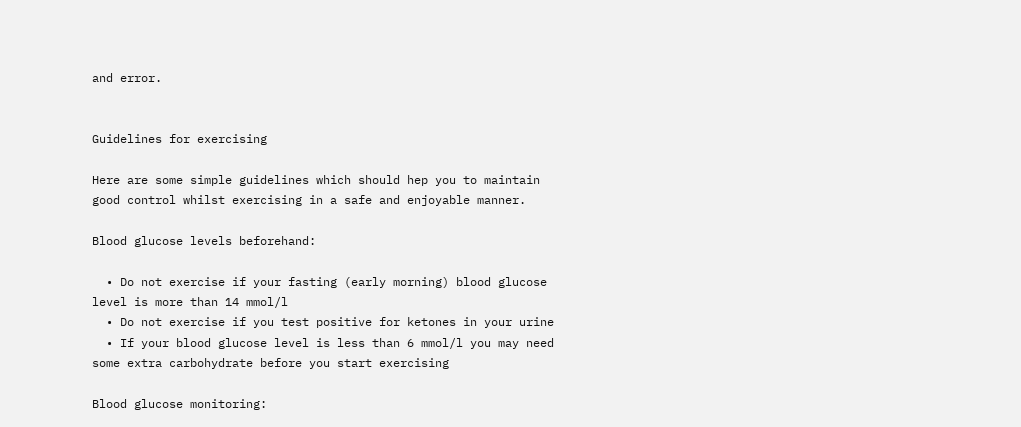and error.


Guidelines for exercising

Here are some simple guidelines which should hep you to maintain good control whilst exercising in a safe and enjoyable manner.

Blood glucose levels beforehand:

  • Do not exercise if your fasting (early morning) blood glucose level is more than 14 mmol/l
  • Do not exercise if you test positive for ketones in your urine
  • If your blood glucose level is less than 6 mmol/l you may need some extra carbohydrate before you start exercising

Blood glucose monitoring: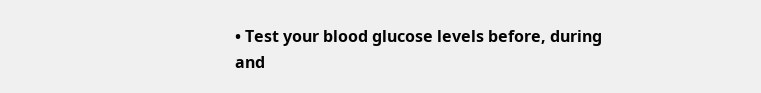• Test your blood glucose levels before, during and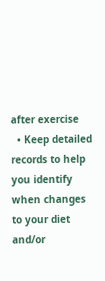after exercise
  • Keep detailed records to help you identify when changes to your diet and/or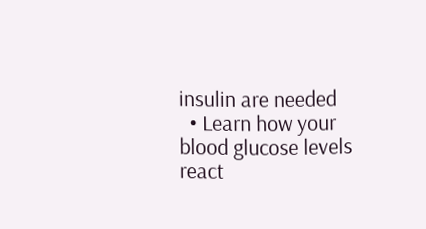insulin are needed
  • Learn how your blood glucose levels react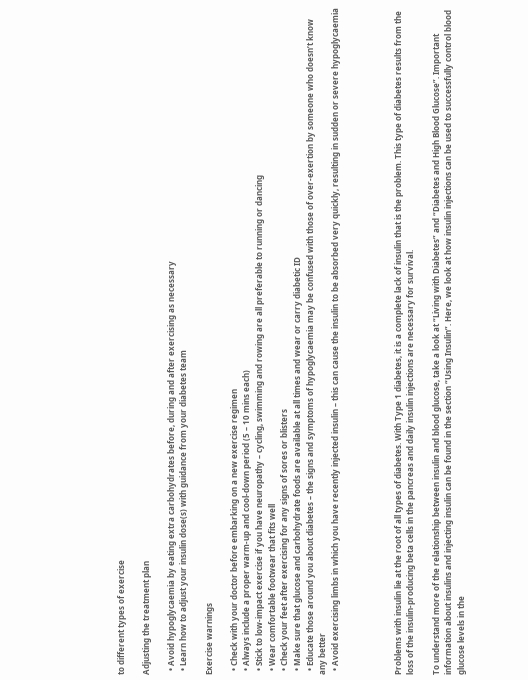to different types of exercise

Adjusting the treatment plan

  • Avoid hypoglycaemia by eating extra carbohydrates before, during and after exercising as necessary
  • Learn how to adjust your insulin dose(s) with guidance from your diabetes team

Exercise warnings

  • Check with your doctor before embarking on a new exercise regimen
  • Always include a proper warm-up and cool-down period (5 – 10 mins each)
  • Stick to low-impact exercise if you have neuropathy – cycling, swimming and rowing are all preferable to running or dancing
  • Wear comfortable footwear that fits well
  • Check your feet after exercising for any signs of sores or blisters
  • Make sure that glucose and carbohydrate foods are available at all times and wear or carry diabetic ID
  • Educate those around you about diabetes – the signs and symptoms of hypoglycaemia may be confused with those of over-exertion by someone who doesn’t know any better
  • Avoid exercising limbs in which you have recently injected insulin – this can cause the insulin to be absorbed very quickly, resulting in sudden or severe hypoglycaemia




Problems with insulin lie at the root of all types of diabetes. With Type 1 diabetes, it is a complete lack of insulin that is the problem. This type of diabetes results from the loss of the insulin-producing beta cells in the pancreas and daily insulin injections are necessary for survival.

To understand more of the relationship between insulin and blood glucose, take a look at “Living with Diabetes” and “Diabetes and High Blood Glucose”. Important information about insulins and injecting insulin can be found in the section “Using Insulin”. Here, we look at how insulin injections can be used to successfully control blood glucose levels in the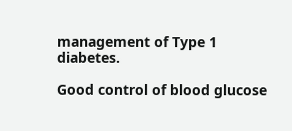management of Type 1 diabetes.

Good control of blood glucose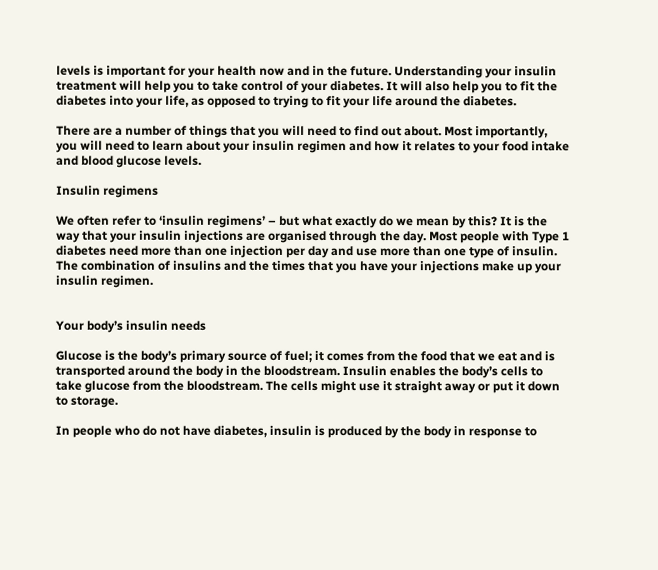levels is important for your health now and in the future. Understanding your insulin treatment will help you to take control of your diabetes. It will also help you to fit the diabetes into your life, as opposed to trying to fit your life around the diabetes.

There are a number of things that you will need to find out about. Most importantly, you will need to learn about your insulin regimen and how it relates to your food intake and blood glucose levels.

Insulin regimens

We often refer to ‘insulin regimens’ – but what exactly do we mean by this? It is the way that your insulin injections are organised through the day. Most people with Type 1 diabetes need more than one injection per day and use more than one type of insulin. The combination of insulins and the times that you have your injections make up your insulin regimen.


Your body’s insulin needs

Glucose is the body’s primary source of fuel; it comes from the food that we eat and is transported around the body in the bloodstream. Insulin enables the body’s cells to take glucose from the bloodstream. The cells might use it straight away or put it down to storage.

In people who do not have diabetes, insulin is produced by the body in response to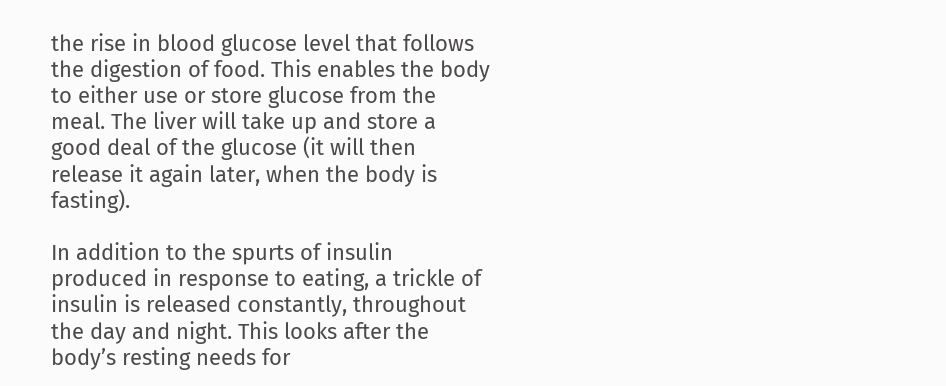the rise in blood glucose level that follows the digestion of food. This enables the body to either use or store glucose from the meal. The liver will take up and store a good deal of the glucose (it will then release it again later, when the body is fasting).

In addition to the spurts of insulin produced in response to eating, a trickle of insulin is released constantly, throughout the day and night. This looks after the body’s resting needs for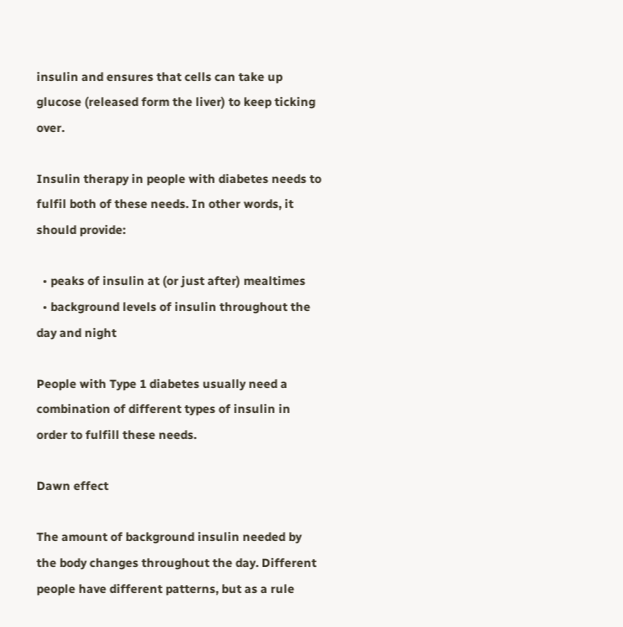insulin and ensures that cells can take up glucose (released form the liver) to keep ticking over.

Insulin therapy in people with diabetes needs to fulfil both of these needs. In other words, it should provide:

  • peaks of insulin at (or just after) mealtimes
  • background levels of insulin throughout the day and night

People with Type 1 diabetes usually need a combination of different types of insulin in order to fulfill these needs.

Dawn effect

The amount of background insulin needed by the body changes throughout the day. Different people have different patterns, but as a rule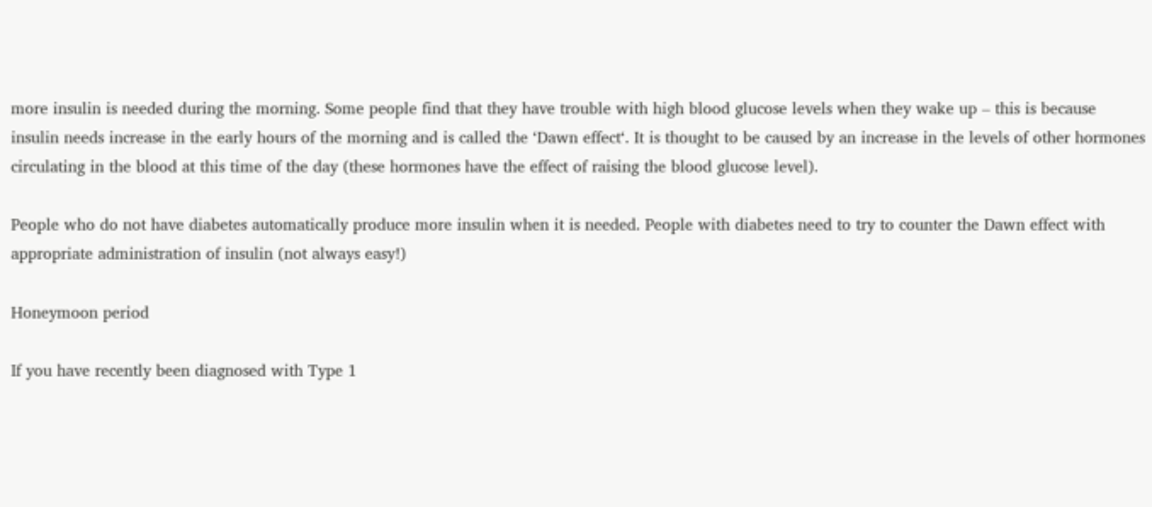more insulin is needed during the morning. Some people find that they have trouble with high blood glucose levels when they wake up – this is because insulin needs increase in the early hours of the morning and is called the ‘Dawn effect‘. It is thought to be caused by an increase in the levels of other hormones circulating in the blood at this time of the day (these hormones have the effect of raising the blood glucose level).

People who do not have diabetes automatically produce more insulin when it is needed. People with diabetes need to try to counter the Dawn effect with appropriate administration of insulin (not always easy!)

Honeymoon period

If you have recently been diagnosed with Type 1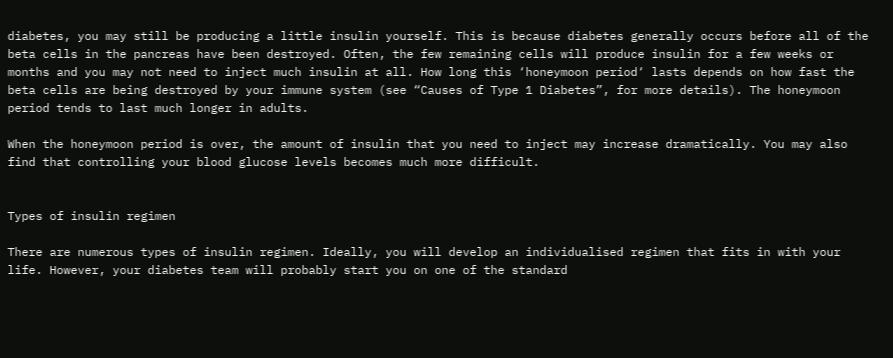diabetes, you may still be producing a little insulin yourself. This is because diabetes generally occurs before all of the beta cells in the pancreas have been destroyed. Often, the few remaining cells will produce insulin for a few weeks or months and you may not need to inject much insulin at all. How long this ‘honeymoon period‘ lasts depends on how fast the beta cells are being destroyed by your immune system (see “Causes of Type 1 Diabetes”, for more details). The honeymoon period tends to last much longer in adults.

When the honeymoon period is over, the amount of insulin that you need to inject may increase dramatically. You may also find that controlling your blood glucose levels becomes much more difficult.


Types of insulin regimen

There are numerous types of insulin regimen. Ideally, you will develop an individualised regimen that fits in with your life. However, your diabetes team will probably start you on one of the standard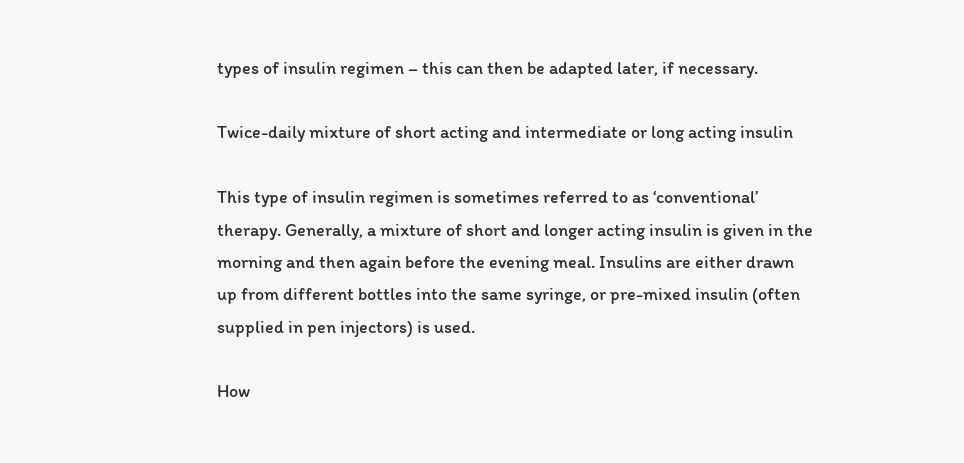types of insulin regimen – this can then be adapted later, if necessary.

Twice-daily mixture of short acting and intermediate or long acting insulin

This type of insulin regimen is sometimes referred to as ‘conventional’ therapy. Generally, a mixture of short and longer acting insulin is given in the morning and then again before the evening meal. Insulins are either drawn up from different bottles into the same syringe, or pre-mixed insulin (often supplied in pen injectors) is used.

How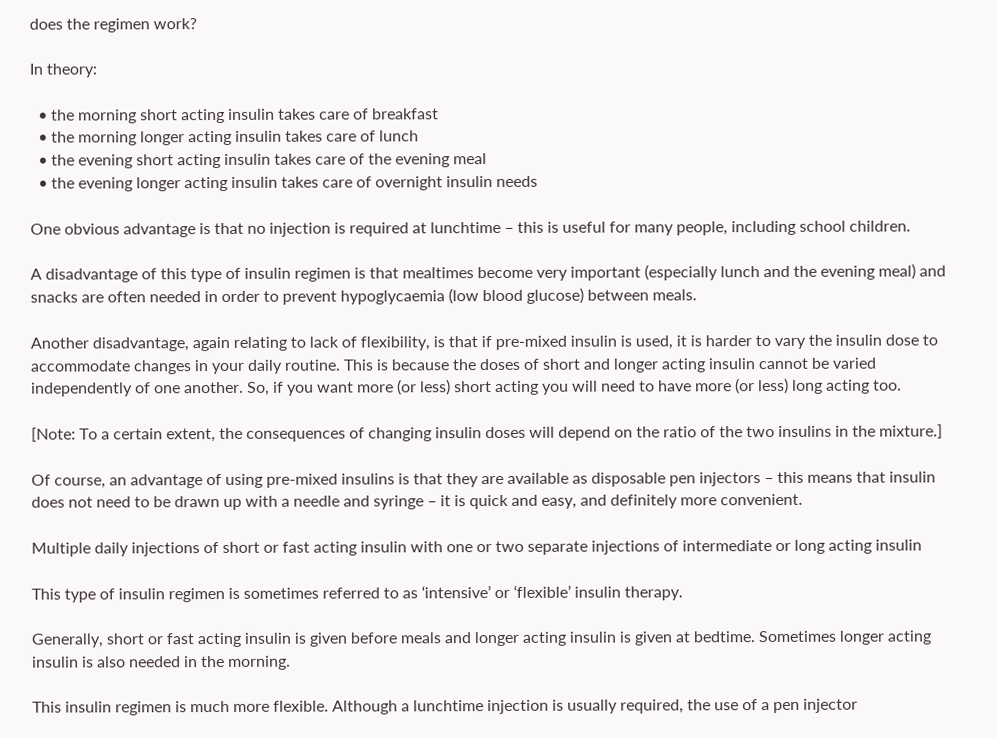does the regimen work?

In theory:

  • the morning short acting insulin takes care of breakfast
  • the morning longer acting insulin takes care of lunch
  • the evening short acting insulin takes care of the evening meal
  • the evening longer acting insulin takes care of overnight insulin needs

One obvious advantage is that no injection is required at lunchtime – this is useful for many people, including school children.

A disadvantage of this type of insulin regimen is that mealtimes become very important (especially lunch and the evening meal) and snacks are often needed in order to prevent hypoglycaemia (low blood glucose) between meals.

Another disadvantage, again relating to lack of flexibility, is that if pre-mixed insulin is used, it is harder to vary the insulin dose to accommodate changes in your daily routine. This is because the doses of short and longer acting insulin cannot be varied independently of one another. So, if you want more (or less) short acting you will need to have more (or less) long acting too.

[Note: To a certain extent, the consequences of changing insulin doses will depend on the ratio of the two insulins in the mixture.]

Of course, an advantage of using pre-mixed insulins is that they are available as disposable pen injectors – this means that insulin does not need to be drawn up with a needle and syringe – it is quick and easy, and definitely more convenient.

Multiple daily injections of short or fast acting insulin with one or two separate injections of intermediate or long acting insulin

This type of insulin regimen is sometimes referred to as ‘intensive’ or ‘flexible’ insulin therapy.

Generally, short or fast acting insulin is given before meals and longer acting insulin is given at bedtime. Sometimes longer acting insulin is also needed in the morning.

This insulin regimen is much more flexible. Although a lunchtime injection is usually required, the use of a pen injector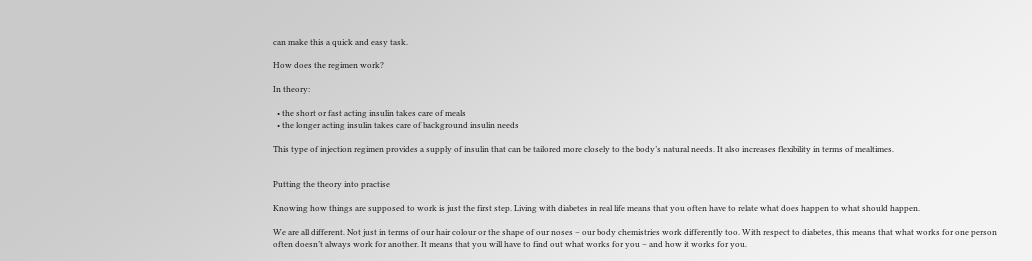can make this a quick and easy task.

How does the regimen work?

In theory:

  • the short or fast acting insulin takes care of meals
  • the longer acting insulin takes care of background insulin needs

This type of injection regimen provides a supply of insulin that can be tailored more closely to the body’s natural needs. It also increases flexibility in terms of mealtimes.


Putting the theory into practise

Knowing how things are supposed to work is just the first step. Living with diabetes in real life means that you often have to relate what does happen to what should happen.

We are all different. Not just in terms of our hair colour or the shape of our noses – our body chemistries work differently too. With respect to diabetes, this means that what works for one person often doesn’t always work for another. It means that you will have to find out what works for you – and how it works for you.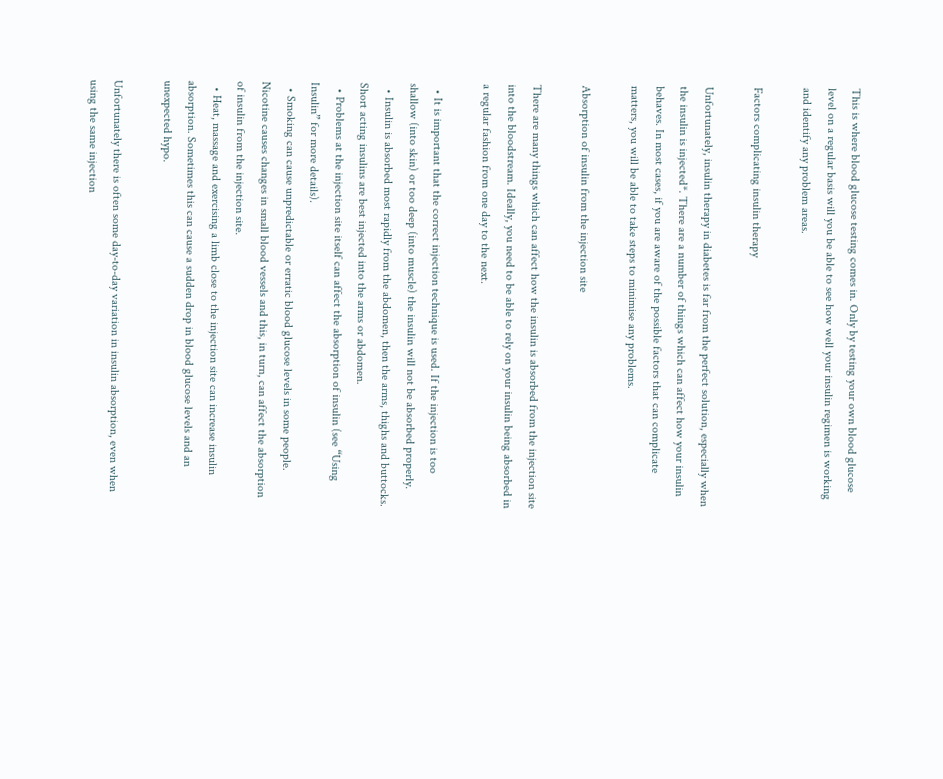This is where blood glucose testing comes in. Only by testing your own blood glucose level on a regular basis will you be able to see how well your insulin regimen is working and identify any problem areas.

Factors complicating insulin therapy

Unfortunately, insulin therapy in diabetes is far from the perfect solution, especially when the insulin is injected*. There are a number of things which can affect how your insulin behaves. In most cases, if you are aware of the possible factors that can complicate matters, you will be able to take steps to minimise any problems.

Absorption of insulin from the injection site

There are many things which can affect how the insulin is absorbed from the injection site into the bloodstream. Ideally, you need to be able to rely on your insulin being absorbed in a regular fashion from one day to the next.

  • It is important that the correct injection technique is used. If the injection is too shallow (into skin) or too deep (into muscle) the insulin will not be absorbed properly.
  • Insulin is absorbed most rapidly from the abdomen, then the arms, thighs and buttocks. Short acting insulins are best injected into the arms or abdomen.
  • Problems at the injection site itself can affect the absorption of insulin (see “Using Insulin” for more details).
  • Smoking can cause unpredictable or erratic blood glucose levels in some people. Nicotine causes changes in small blood vessels and this, in turn, can affect the absorption of insulin from the injection site.
  • Heat, massage and exercising a limb close to the injection site can increase insulin absorption. Sometimes this can cause a sudden drop in blood glucose levels and an unexpected hypo.

Unfortunately there is often some day-to-day variation in insulin absorption, even when using the same injection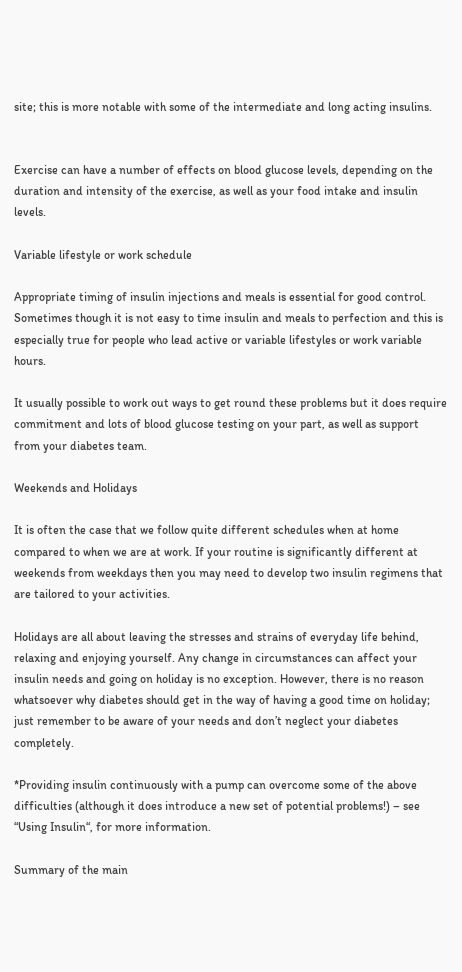site; this is more notable with some of the intermediate and long acting insulins.


Exercise can have a number of effects on blood glucose levels, depending on the duration and intensity of the exercise, as well as your food intake and insulin levels.

Variable lifestyle or work schedule

Appropriate timing of insulin injections and meals is essential for good control. Sometimes though it is not easy to time insulin and meals to perfection and this is especially true for people who lead active or variable lifestyles or work variable hours.

It usually possible to work out ways to get round these problems but it does require commitment and lots of blood glucose testing on your part, as well as support from your diabetes team.

Weekends and Holidays

It is often the case that we follow quite different schedules when at home compared to when we are at work. If your routine is significantly different at weekends from weekdays then you may need to develop two insulin regimens that are tailored to your activities.

Holidays are all about leaving the stresses and strains of everyday life behind, relaxing and enjoying yourself. Any change in circumstances can affect your insulin needs and going on holiday is no exception. However, there is no reason whatsoever why diabetes should get in the way of having a good time on holiday; just remember to be aware of your needs and don’t neglect your diabetes completely.

*Providing insulin continuously with a pump can overcome some of the above difficulties (although it does introduce a new set of potential problems!) – see “Using Insulin“, for more information.

Summary of the main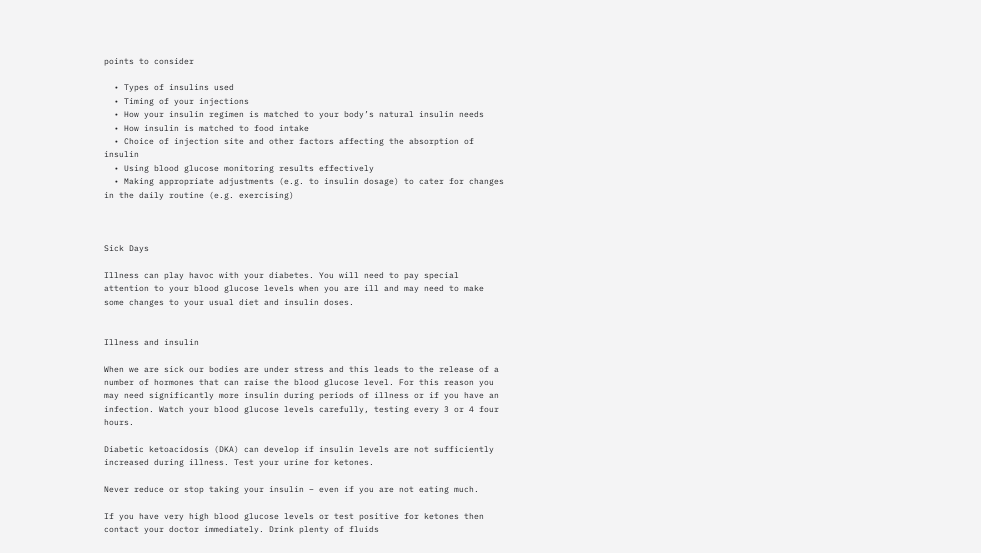points to consider

  • Types of insulins used
  • Timing of your injections
  • How your insulin regimen is matched to your body’s natural insulin needs
  • How insulin is matched to food intake
  • Choice of injection site and other factors affecting the absorption of insulin
  • Using blood glucose monitoring results effectively
  • Making appropriate adjustments (e.g. to insulin dosage) to cater for changes in the daily routine (e.g. exercising)



Sick Days

Illness can play havoc with your diabetes. You will need to pay special attention to your blood glucose levels when you are ill and may need to make some changes to your usual diet and insulin doses.


Illness and insulin

When we are sick our bodies are under stress and this leads to the release of a number of hormones that can raise the blood glucose level. For this reason you may need significantly more insulin during periods of illness or if you have an infection. Watch your blood glucose levels carefully, testing every 3 or 4 four hours.

Diabetic ketoacidosis (DKA) can develop if insulin levels are not sufficiently increased during illness. Test your urine for ketones.

Never reduce or stop taking your insulin – even if you are not eating much.

If you have very high blood glucose levels or test positive for ketones then contact your doctor immediately. Drink plenty of fluids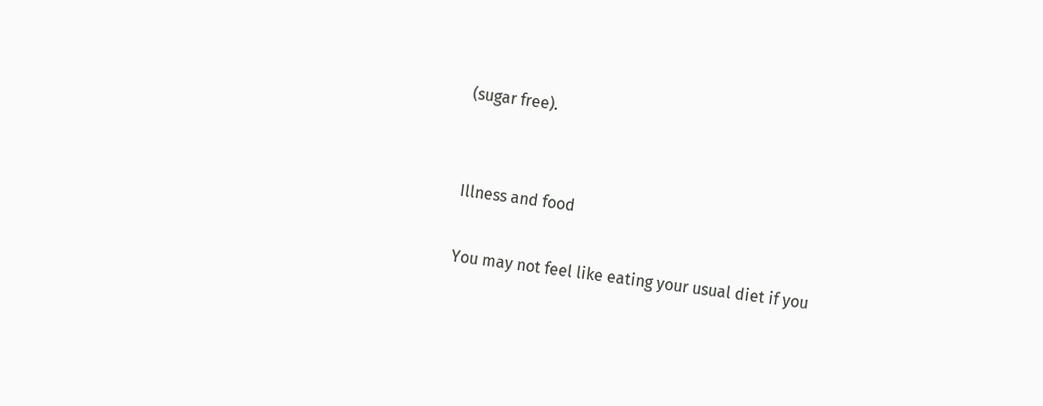(sugar free).


Illness and food

You may not feel like eating your usual diet if you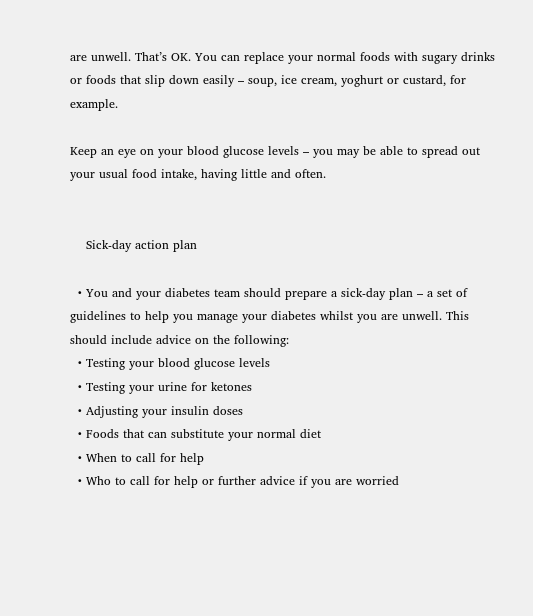are unwell. That’s OK. You can replace your normal foods with sugary drinks or foods that slip down easily – soup, ice cream, yoghurt or custard, for example.

Keep an eye on your blood glucose levels – you may be able to spread out your usual food intake, having little and often.


    Sick-day action plan

  • You and your diabetes team should prepare a sick-day plan – a set of guidelines to help you manage your diabetes whilst you are unwell. This should include advice on the following:
  • Testing your blood glucose levels
  • Testing your urine for ketones
  • Adjusting your insulin doses
  • Foods that can substitute your normal diet
  • When to call for help
  • Who to call for help or further advice if you are worried